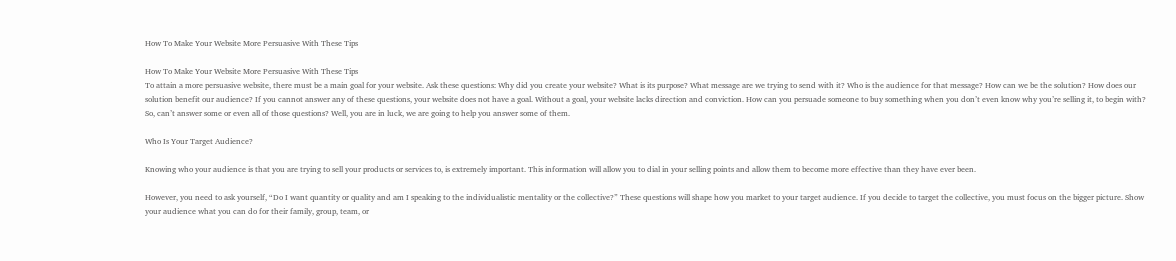How To Make Your Website More Persuasive With These Tips

How To Make Your Website More Persuasive With These Tips
To attain a more persuasive website, there must be a main goal for your website. Ask these questions: Why did you create your website? What is its purpose? What message are we trying to send with it? Who is the audience for that message? How can we be the solution? How does our solution benefit our audience? If you cannot answer any of these questions, your website does not have a goal. Without a goal, your website lacks direction and conviction. How can you persuade someone to buy something when you don’t even know why you’re selling it, to begin with?
So, can’t answer some or even all of those questions? Well, you are in luck, we are going to help you answer some of them.

Who Is Your Target Audience?

Knowing who your audience is that you are trying to sell your products or services to, is extremely important. This information will allow you to dial in your selling points and allow them to become more effective than they have ever been.

However, you need to ask yourself, “Do I want quantity or quality and am I speaking to the individualistic mentality or the collective?” These questions will shape how you market to your target audience. If you decide to target the collective, you must focus on the bigger picture. Show your audience what you can do for their family, group, team, or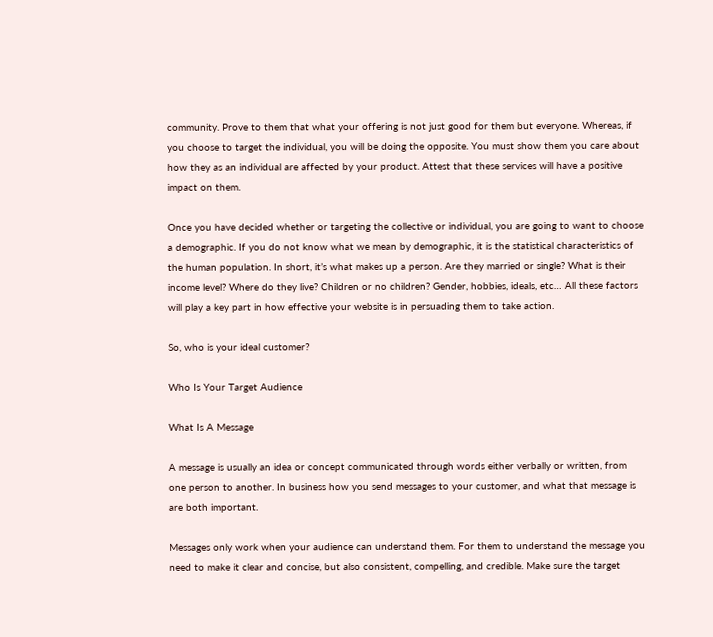community. Prove to them that what your offering is not just good for them but everyone. Whereas, if you choose to target the individual, you will be doing the opposite. You must show them you care about how they as an individual are affected by your product. Attest that these services will have a positive impact on them.

Once you have decided whether or targeting the collective or individual, you are going to want to choose a demographic. If you do not know what we mean by demographic, it is the statistical characteristics of the human population. In short, it’s what makes up a person. Are they married or single? What is their income level? Where do they live? Children or no children? Gender, hobbies, ideals, etc… All these factors will play a key part in how effective your website is in persuading them to take action.

So, who is your ideal customer?

Who Is Your Target Audience

What Is A Message

A message is usually an idea or concept communicated through words either verbally or written, from one person to another. In business how you send messages to your customer, and what that message is are both important.

Messages only work when your audience can understand them. For them to understand the message you need to make it clear and concise, but also consistent, compelling, and credible. Make sure the target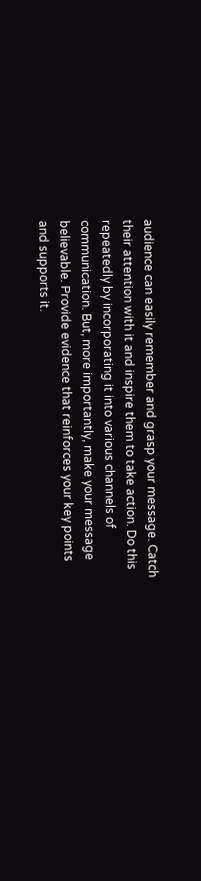audience can easily remember and grasp your message. Catch their attention with it and inspire them to take action. Do this repeatedly by incorporating it into various channels of communication. But, more importantly, make your message believable. Provide evidence that reinforces your key points and supports it.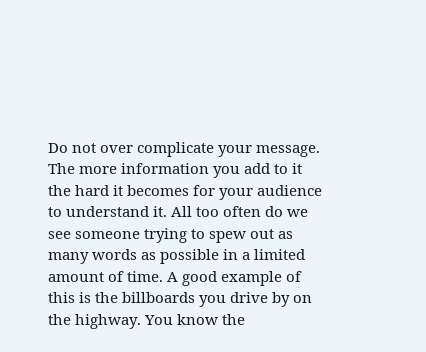Do not over complicate your message. The more information you add to it the hard it becomes for your audience to understand it. All too often do we see someone trying to spew out as many words as possible in a limited amount of time. A good example of this is the billboards you drive by on the highway. You know the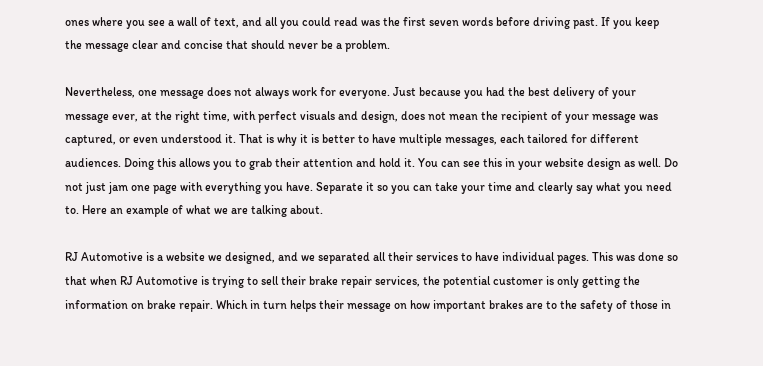ones where you see a wall of text, and all you could read was the first seven words before driving past. If you keep the message clear and concise that should never be a problem.

Nevertheless, one message does not always work for everyone. Just because you had the best delivery of your message ever, at the right time, with perfect visuals and design, does not mean the recipient of your message was captured, or even understood it. That is why it is better to have multiple messages, each tailored for different audiences. Doing this allows you to grab their attention and hold it. You can see this in your website design as well. Do not just jam one page with everything you have. Separate it so you can take your time and clearly say what you need to. Here an example of what we are talking about.

RJ Automotive is a website we designed, and we separated all their services to have individual pages. This was done so that when RJ Automotive is trying to sell their brake repair services, the potential customer is only getting the information on brake repair. Which in turn helps their message on how important brakes are to the safety of those in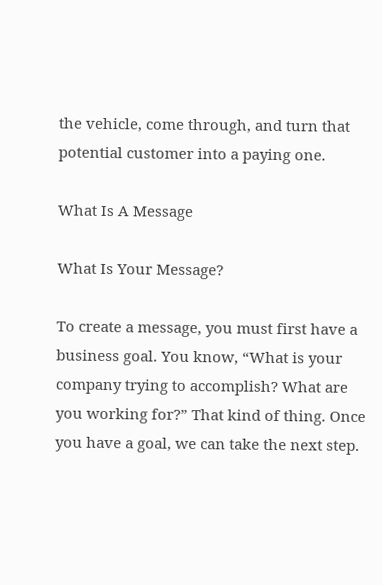the vehicle, come through, and turn that potential customer into a paying one.

What Is A Message

What Is Your Message?

To create a message, you must first have a business goal. You know, “What is your company trying to accomplish? What are you working for?” That kind of thing. Once you have a goal, we can take the next step.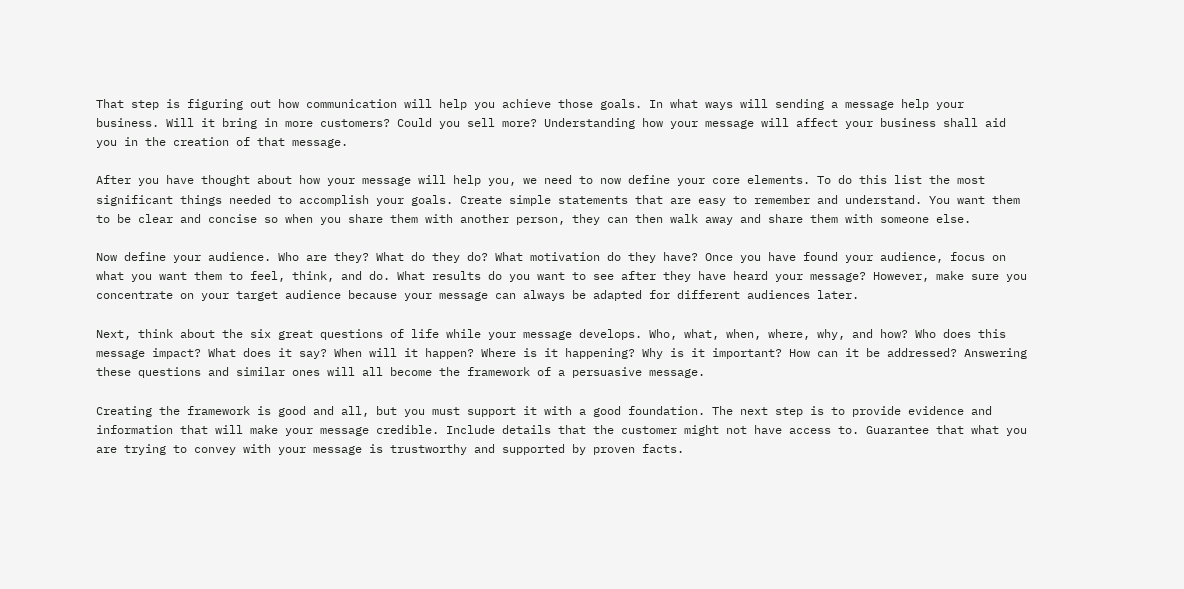That step is figuring out how communication will help you achieve those goals. In what ways will sending a message help your business. Will it bring in more customers? Could you sell more? Understanding how your message will affect your business shall aid you in the creation of that message.

After you have thought about how your message will help you, we need to now define your core elements. To do this list the most significant things needed to accomplish your goals. Create simple statements that are easy to remember and understand. You want them to be clear and concise so when you share them with another person, they can then walk away and share them with someone else.

Now define your audience. Who are they? What do they do? What motivation do they have? Once you have found your audience, focus on what you want them to feel, think, and do. What results do you want to see after they have heard your message? However, make sure you concentrate on your target audience because your message can always be adapted for different audiences later.

Next, think about the six great questions of life while your message develops. Who, what, when, where, why, and how? Who does this message impact? What does it say? When will it happen? Where is it happening? Why is it important? How can it be addressed? Answering these questions and similar ones will all become the framework of a persuasive message.

Creating the framework is good and all, but you must support it with a good foundation. The next step is to provide evidence and information that will make your message credible. Include details that the customer might not have access to. Guarantee that what you are trying to convey with your message is trustworthy and supported by proven facts.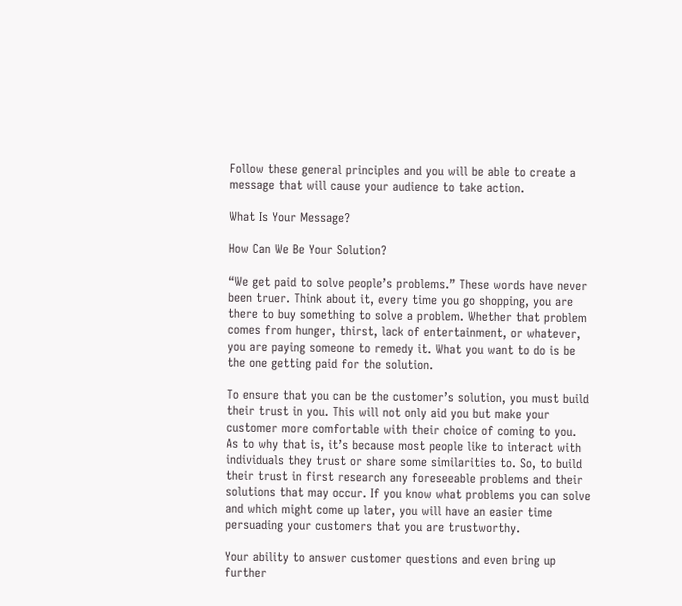Follow these general principles and you will be able to create a message that will cause your audience to take action.

What Is Your Message?

How Can We Be Your Solution?

“We get paid to solve people’s problems.” These words have never been truer. Think about it, every time you go shopping, you are there to buy something to solve a problem. Whether that problem comes from hunger, thirst, lack of entertainment, or whatever, you are paying someone to remedy it. What you want to do is be the one getting paid for the solution.

To ensure that you can be the customer’s solution, you must build their trust in you. This will not only aid you but make your customer more comfortable with their choice of coming to you. As to why that is, it’s because most people like to interact with individuals they trust or share some similarities to. So, to build their trust in first research any foreseeable problems and their solutions that may occur. If you know what problems you can solve and which might come up later, you will have an easier time persuading your customers that you are trustworthy.

Your ability to answer customer questions and even bring up further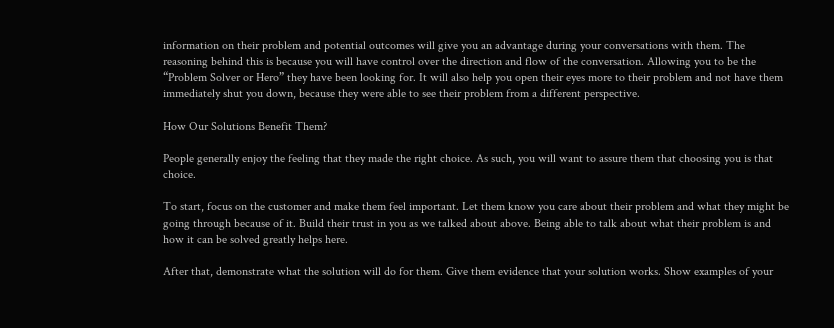information on their problem and potential outcomes will give you an advantage during your conversations with them. The reasoning behind this is because you will have control over the direction and flow of the conversation. Allowing you to be the “Problem Solver or Hero” they have been looking for. It will also help you open their eyes more to their problem and not have them immediately shut you down, because they were able to see their problem from a different perspective.

How Our Solutions Benefit Them?

People generally enjoy the feeling that they made the right choice. As such, you will want to assure them that choosing you is that choice.

To start, focus on the customer and make them feel important. Let them know you care about their problem and what they might be going through because of it. Build their trust in you as we talked about above. Being able to talk about what their problem is and how it can be solved greatly helps here.

After that, demonstrate what the solution will do for them. Give them evidence that your solution works. Show examples of your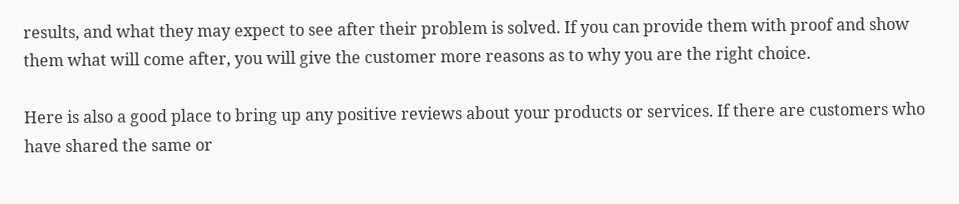results, and what they may expect to see after their problem is solved. If you can provide them with proof and show them what will come after, you will give the customer more reasons as to why you are the right choice.

Here is also a good place to bring up any positive reviews about your products or services. If there are customers who have shared the same or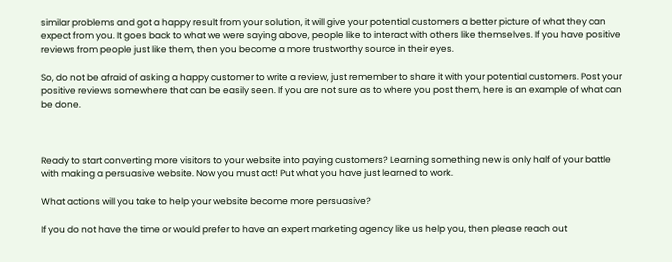similar problems and got a happy result from your solution, it will give your potential customers a better picture of what they can expect from you. It goes back to what we were saying above, people like to interact with others like themselves. If you have positive reviews from people just like them, then you become a more trustworthy source in their eyes.

So, do not be afraid of asking a happy customer to write a review, just remember to share it with your potential customers. Post your positive reviews somewhere that can be easily seen. If you are not sure as to where you post them, here is an example of what can be done.



Ready to start converting more visitors to your website into paying customers? Learning something new is only half of your battle with making a persuasive website. Now you must act! Put what you have just learned to work.

What actions will you take to help your website become more persuasive?

If you do not have the time or would prefer to have an expert marketing agency like us help you, then please reach out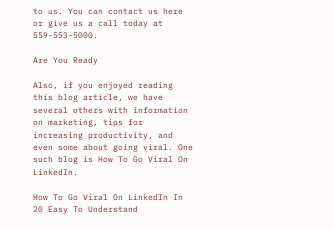to us. You can contact us here or give us a call today at 559-553-5000.

Are You Ready

Also, if you enjoyed reading this blog article, we have several others with information on marketing, tips for increasing productivity, and even some about going viral. One such blog is How To Go Viral On LinkedIn.

How To Go Viral On LinkedIn In 20 Easy To Understand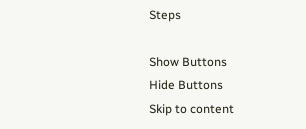Steps

Show Buttons
Hide Buttons
Skip to content